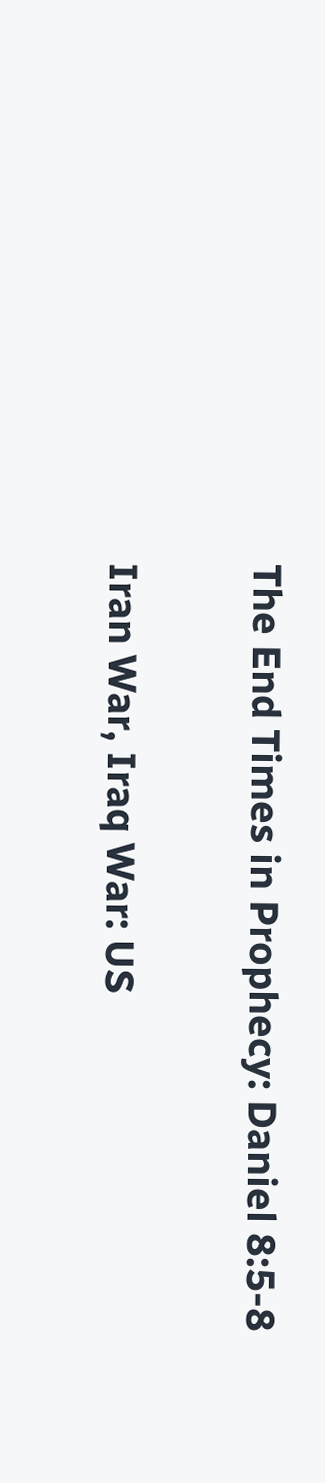The End Times in Prophecy: Daniel 8:5-8

Iran War, Iraq War: US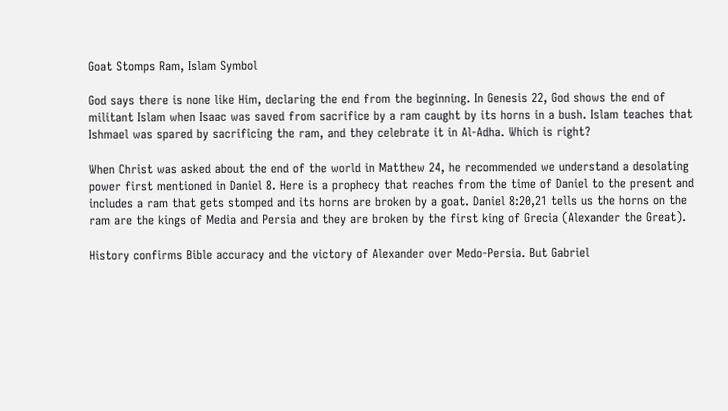Goat Stomps Ram, Islam Symbol

God says there is none like Him, declaring the end from the beginning. In Genesis 22, God shows the end of militant Islam when Isaac was saved from sacrifice by a ram caught by its horns in a bush. Islam teaches that  Ishmael was spared by sacrificing the ram, and they celebrate it in Al-Adha. Which is right?

When Christ was asked about the end of the world in Matthew 24, he recommended we understand a desolating power first mentioned in Daniel 8. Here is a prophecy that reaches from the time of Daniel to the present and includes a ram that gets stomped and its horns are broken by a goat. Daniel 8:20,21 tells us the horns on the ram are the kings of Media and Persia and they are broken by the first king of Grecia (Alexander the Great).

History confirms Bible accuracy and the victory of Alexander over Medo-Persia. But Gabriel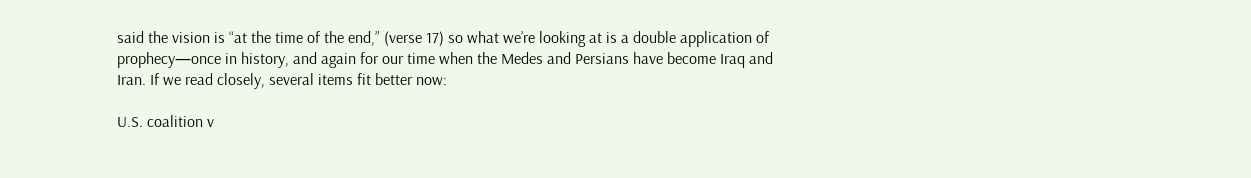said the vision is “at the time of the end,” (verse 17) so what we’re looking at is a double application of prophecy—once in history, and again for our time when the Medes and Persians have become Iraq and Iran. If we read closely, several items fit better now:

U.S. coalition v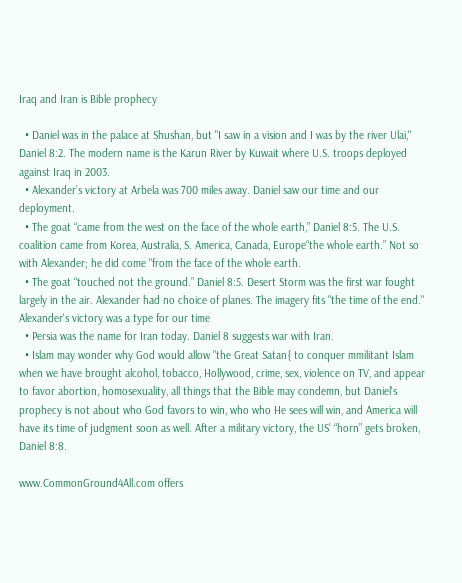Iraq and Iran is Bible prophecy

  • Daniel was in the palace at Shushan, but "I saw in a vision and I was by the river Ulai," Daniel 8:2. The modern name is the Karun River by Kuwait where U.S. troops deployed against Iraq in 2003.
  • Alexander’s victory at Arbela was 700 miles away. Daniel saw our time and our deployment.
  • The goat “came from the west on the face of the whole earth,” Daniel 8:5. The U.S. coalition came from Korea, Australia, S. America, Canada, Europe“the whole earth.” Not so with Alexander; he did come "from the face of the whole earth.
  • The goat “touched not the ground.” Daniel 8:5. Desert Storm was the first war fought largely in the air. Alexander had no choice of planes. The imagery fits "the time of the end." Alexander's victory was a type for our time
  • Persia was the name for Iran today. Daniel 8 suggests war with Iran.
  • Islam may wonder why God would allow "the Great Satan{ to conquer mmilitant Islam when we have brought alcohol, tobacco, Hollywood, crime, sex, violence on TV, and appear to favor abortion, homosexuality, all things that the Bible may condemn, but Daniel's prophecy is not about who God favors to win, who who He sees will win, and America will have its time of judgment soon as well. After a military victory, the US’ “horn” gets broken, Daniel 8:8.

www.CommonGround4All.com offers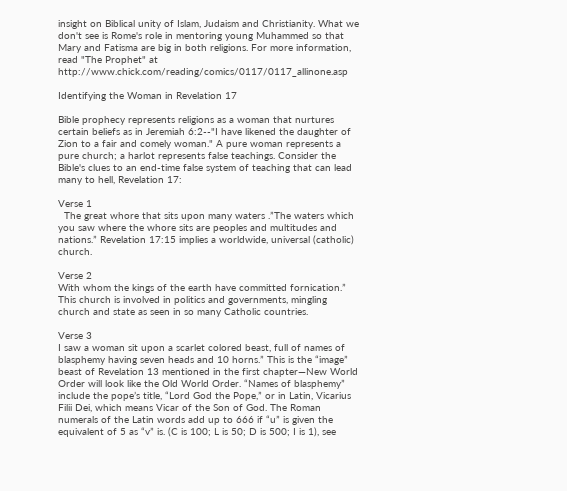insight on Biblical unity of Islam, Judaism and Christianity. What we don't see is Rome's role in mentoring young Muhammed so that Mary and Fatisma are big in both religions. For more information, read "The Prophet" at http://www.chick.com/reading/comics/0117/0117_allinone.asp

Identifying the Woman in Revelation 17

Bible prophecy represents religions as a woman that nurtures certain beliefs as in Jeremiah 6:2--"I have likened the daughter of Zion to a fair and comely woman." A pure woman represents a pure church; a harlot represents false teachings. Consider the Bible's clues to an end-time false system of teaching that can lead many to hell, Revelation 17:

Verse 1
  The great whore that sits upon many waters .”The waters which you saw where the whore sits are peoples and multitudes and nations.” Revelation 17:15 implies a worldwide, universal (catholic) church.

Verse 2
With whom the kings of the earth have committed fornication.”
This church is involved in politics and governments, mingling church and state as seen in so many Catholic countries.

Verse 3
I saw a woman sit upon a scarlet colored beast, full of names of blasphemy having seven heads and 10 horns.” This is the “image” beast of Revelation 13 mentioned in the first chapter—New World Order will look like the Old World Order. “Names of blasphemy” include the pope’s title, “Lord God the Pope,” or in Latin, Vicarius Filii Dei, which means Vicar of the Son of God. The Roman numerals of the Latin words add up to 666 if “u” is given the equivalent of 5 as “v” is. (C is 100; L is 50; D is 500; I is 1), see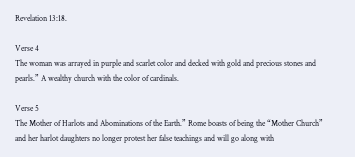Revelation 13:18.

Verse 4
The woman was arrayed in purple and scarlet color and decked with gold and precious stones and pearls.” A wealthy church with the color of cardinals.

Verse 5
The Mother of Harlots and Abominations of the Earth.” Rome boasts of being the “Mother Church” and her harlot daughters no longer protest her false teachings and will go along with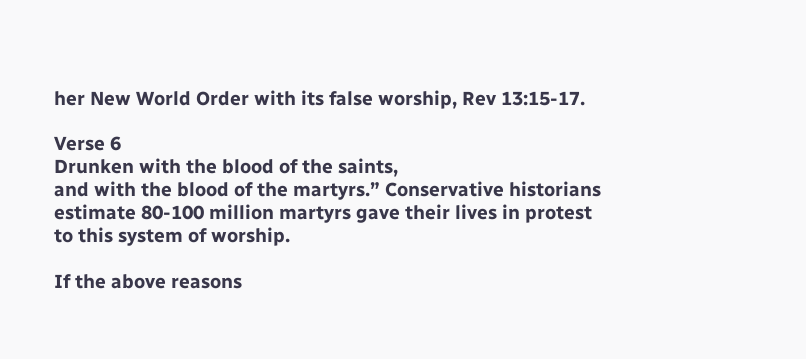her New World Order with its false worship, Rev 13:15-17.

Verse 6
Drunken with the blood of the saints,
and with the blood of the martyrs.” Conservative historians estimate 80-100 million martyrs gave their lives in protest to this system of worship.

If the above reasons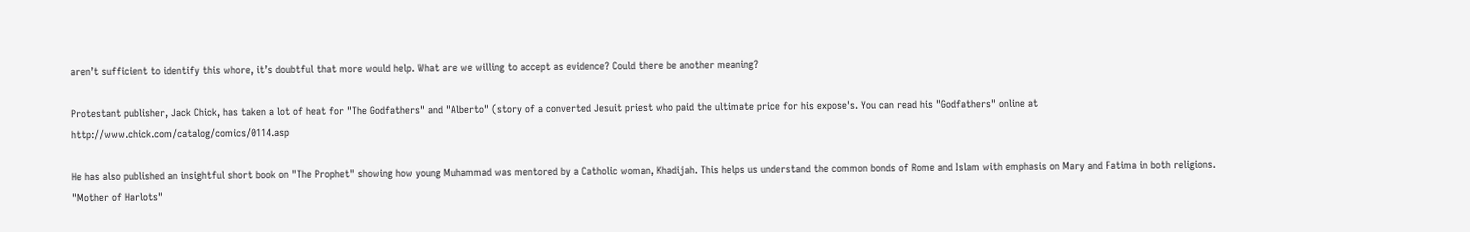aren’t sufficient to identify this whore, it’s doubtful that more would help. What are we willing to accept as evidence? Could there be another meaning?

Protestant publisher, Jack Chick, has taken a lot of heat for "The Godfathers" and "Alberto" (story of a converted Jesuit priest who paid the ultimate price for his expose's. You can read his "Godfathers" online at http://www.chick.com/catalog/comics/0114.asp

He has also published an insightful short book on "The Prophet" showing how young Muhammad was mentored by a Catholic woman, Khadijah. This helps us understand the common bonds of Rome and Islam with emphasis on Mary and Fatima in both religions. "Mother of Harlots"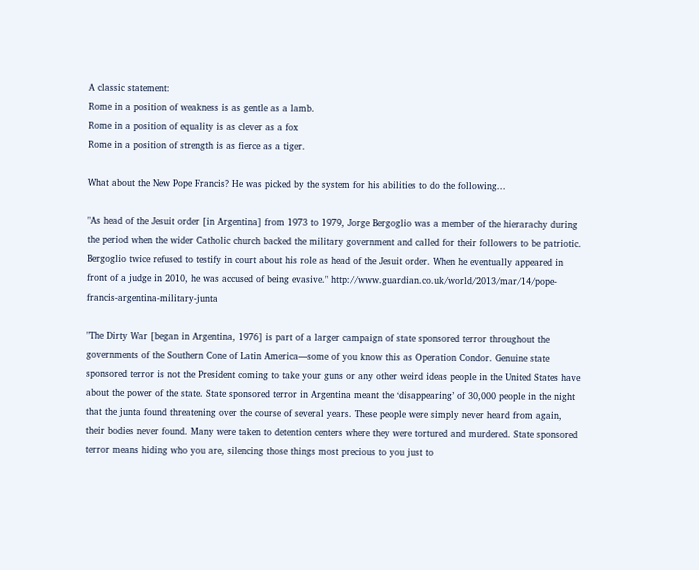A classic statement:
Rome in a position of weakness is as gentle as a lamb.
Rome in a position of equality is as clever as a fox
Rome in a position of strength is as fierce as a tiger.

What about the New Pope Francis? He was picked by the system for his abilities to do the following...

"As head of the Jesuit order [in Argentina] from 1973 to 1979, Jorge Bergoglio was a member of the hierarachy during the period when the wider Catholic church backed the military government and called for their followers to be patriotic. Bergoglio twice refused to testify in court about his role as head of the Jesuit order. When he eventually appeared in front of a judge in 2010, he was accused of being evasive." http://www.guardian.co.uk/world/2013/mar/14/pope-francis-argentina-military-junta

"The Dirty War [began in Argentina, 1976] is part of a larger campaign of state sponsored terror throughout the governments of the Southern Cone of Latin America—some of you know this as Operation Condor. Genuine state sponsored terror is not the President coming to take your guns or any other weird ideas people in the United States have about the power of the state. State sponsored terror in Argentina meant the ‘disappearing’ of 30,000 people in the night that the junta found threatening over the course of several years. These people were simply never heard from again, their bodies never found. Many were taken to detention centers where they were tortured and murdered. State sponsored terror means hiding who you are, silencing those things most precious to you just to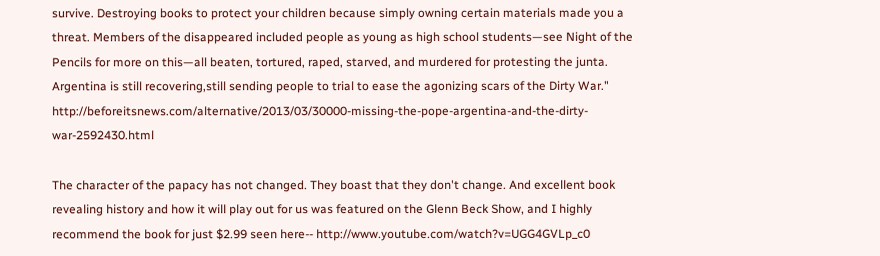survive. Destroying books to protect your children because simply owning certain materials made you a threat. Members of the disappeared included people as young as high school students—see Night of the Pencils for more on this—all beaten, tortured, raped, starved, and murdered for protesting the junta.  Argentina is still recovering,still sending people to trial to ease the agonizing scars of the Dirty War." http://beforeitsnews.com/alternative/2013/03/30000-missing-the-pope-argentina-and-the-dirty-war-2592430.html

The character of the papacy has not changed. They boast that they don't change. And excellent book revealing history and how it will play out for us was featured on the Glenn Beck Show, and I highly recommend the book for just $2.99 seen here-- http://www.youtube.com/watch?v=UGG4GVLp_c0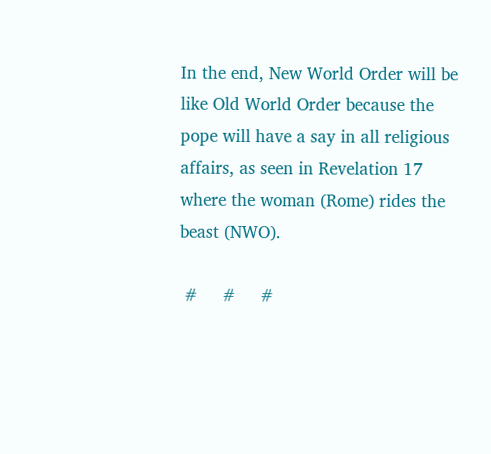In the end, New World Order will be like Old World Order because the pope will have a say in all religious affairs, as seen in Revelation 17 where the woman (Rome) rides the beast (NWO).

 #     #     #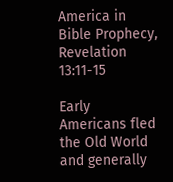America in Bible Prophecy, Revelation 13:11-15

Early Americans fled the Old World and generally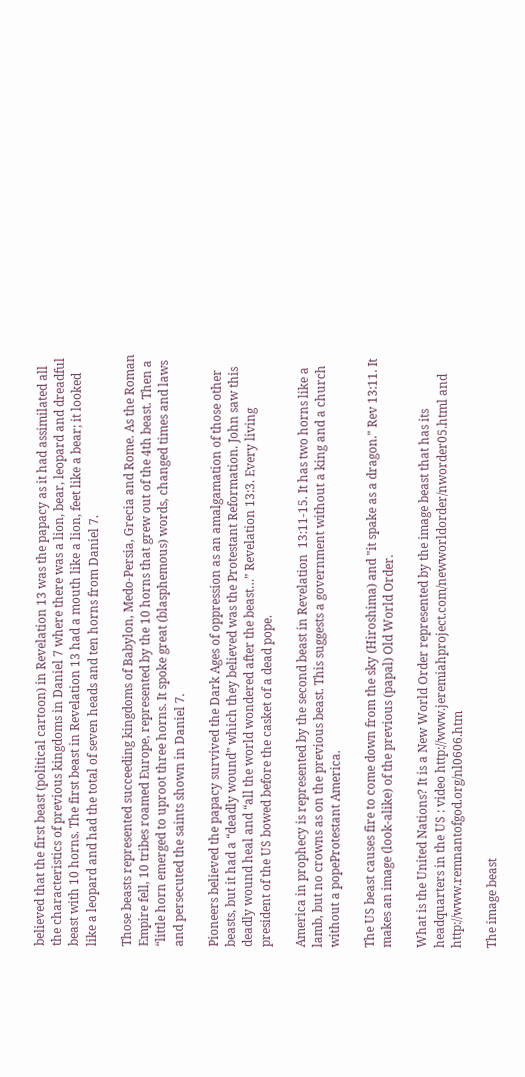believed that the first beast (political cartoon) in Revelation 13 was the papacy as it had assimilated all the characteristics of previous kingdoms in Daniel 7 where there was a lion, bear, leopard and dreadful beast with 10 horns. The first beast in Revelation 13 had a mouth like a lion, feet like a bear; it looked like a leopard and had the total of seven heads and ten horns from Daniel 7.

Those beasts represented succeeding kingdoms of Babylon, Medo-Persia, Grecia and Rome. As the Roman Empire fell, 10 tribes roamed Europe, represented by the 10 horns that grew out of the 4th beast. Then a “little horn emerged to uproot three horns. It spoke great (blasphemous) words, changed times and laws and persecuted the saints shown in Daniel 7.

Pioneers believed the papacy survived the Dark Ages of oppression as an amalgamation of those other beasts, but it had a “deadly wound” which they believed was the Protestant Reformation. John saw this deadly wound heal and “all the world wondered after the beast…” Revelation 13:3. Every living president of the US bowed before the casket of a dead pope.

America in prophecy is represented by the second beast in Revelation  13:11-15. It has two horns like a lamb, but no crowns as on the previous beast. This suggests a government without a king and a church without a popeProtestant America.

The US beast causes fire to come down from the sky (Hiroshima) and "it spake as a dragon." Rev 13:11. It makes an image (look-alike) of the previous (papal) Old World Order.

What is the United Nations? It is a New World Order represented by the image beast that has its headquarters in the US : video http://www.jeremiahproject.com/newworldorder/nworder05.html and http://www.remnantofgod.org/nl0606.htm

The image beast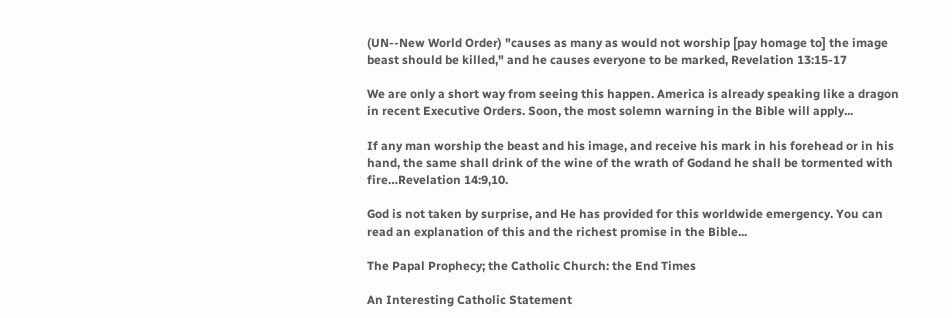(UN--New World Order) "causes as many as would not worship [pay homage to] the image beast should be killed," and he causes everyone to be marked, Revelation 13:15-17

We are only a short way from seeing this happen. America is already speaking like a dragon in recent Executive Orders. Soon, the most solemn warning in the Bible will apply...

If any man worship the beast and his image, and receive his mark in his forehead or in his hand, the same shall drink of the wine of the wrath of Godand he shall be tormented with fire…Revelation 14:9,10.

God is not taken by surprise, and He has provided for this worldwide emergency. You can read an explanation of this and the richest promise in the Bible...

The Papal Prophecy; the Catholic Church: the End Times

An Interesting Catholic Statement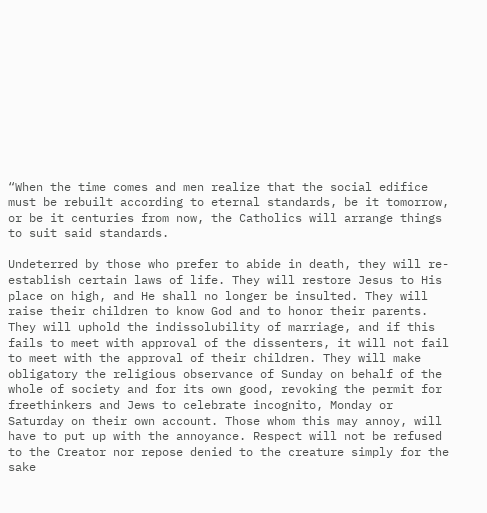“When the time comes and men realize that the social edifice must be rebuilt according to eternal standards, be it tomorrow, or be it centuries from now, the Catholics will arrange things to suit said standards.

Undeterred by those who prefer to abide in death, they will re-establish certain laws of life. They will restore Jesus to His place on high, and He shall no longer be insulted. They will raise their children to know God and to honor their parents. They will uphold the indissolubility of marriage, and if this fails to meet with approval of the dissenters, it will not fail to meet with the approval of their children. They will make obligatory the religious observance of Sunday on behalf of the whole of society and for its own good, revoking the permit for freethinkers and Jews to celebrate incognito, Monday or Saturday on their own account. Those whom this may annoy, will have to put up with the annoyance. Respect will not be refused to the Creator nor repose denied to the creature simply for the sake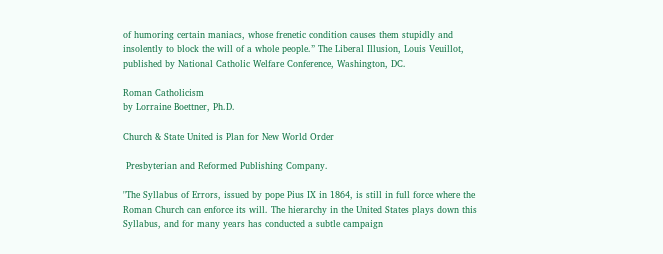of humoring certain maniacs, whose frenetic condition causes them stupidly and insolently to block the will of a whole people.” The Liberal Illusion, Louis Veuillot, published by National Catholic Welfare Conference, Washington, DC.

Roman Catholicism
by Lorraine Boettner, Ph.D.

Church & State United is Plan for New World Order

 Presbyterian and Reformed Publishing Company.

"The Syllabus of Errors, issued by pope Pius IX in 1864, is still in full force where the Roman Church can enforce its will. The hierarchy in the United States plays down this Syllabus, and for many years has conducted a subtle campaign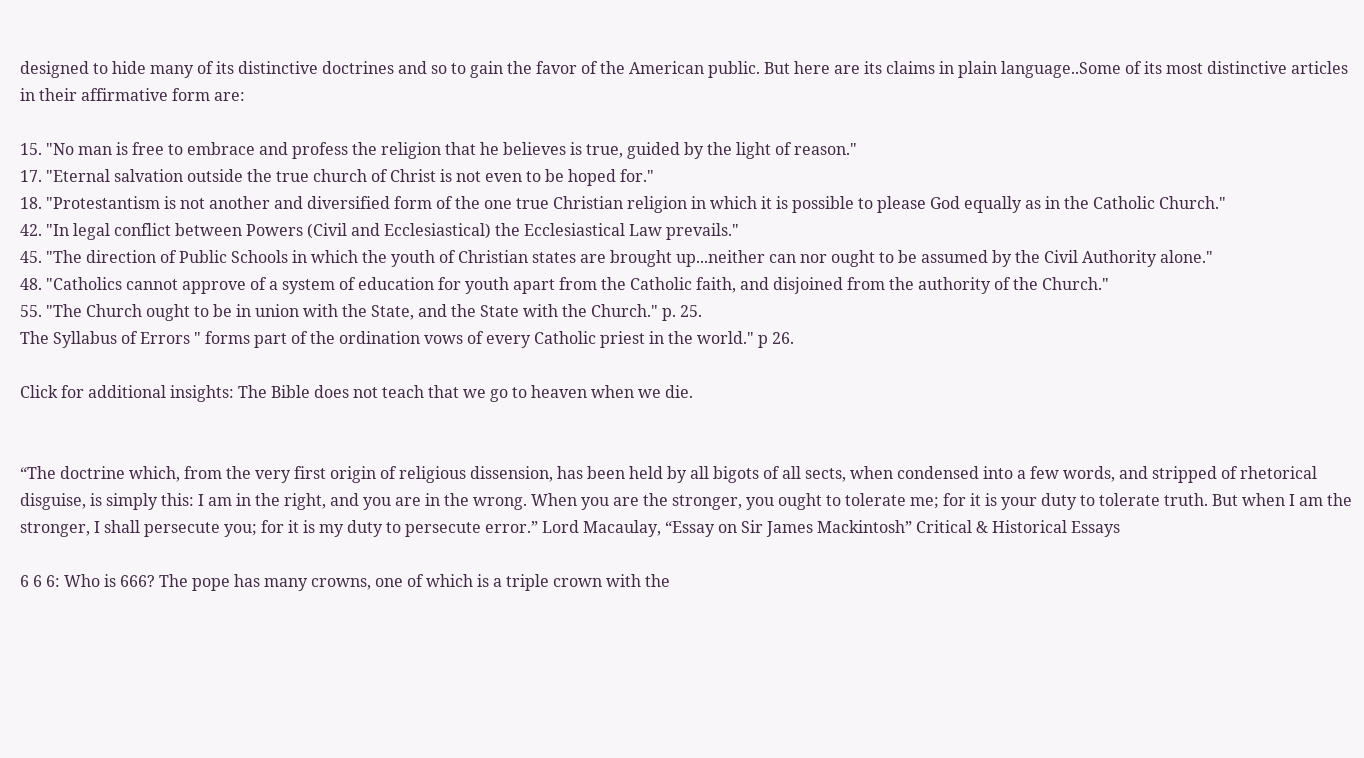designed to hide many of its distinctive doctrines and so to gain the favor of the American public. But here are its claims in plain language..Some of its most distinctive articles in their affirmative form are:

15. "No man is free to embrace and profess the religion that he believes is true, guided by the light of reason."
17. "Eternal salvation outside the true church of Christ is not even to be hoped for."
18. "Protestantism is not another and diversified form of the one true Christian religion in which it is possible to please God equally as in the Catholic Church."
42. "In legal conflict between Powers (Civil and Ecclesiastical) the Ecclesiastical Law prevails."
45. "The direction of Public Schools in which the youth of Christian states are brought up...neither can nor ought to be assumed by the Civil Authority alone."
48. "Catholics cannot approve of a system of education for youth apart from the Catholic faith, and disjoined from the authority of the Church."
55. "The Church ought to be in union with the State, and the State with the Church." p. 25.
The Syllabus of Errors " forms part of the ordination vows of every Catholic priest in the world." p 26.

Click for additional insights: The Bible does not teach that we go to heaven when we die.


“The doctrine which, from the very first origin of religious dissension, has been held by all bigots of all sects, when condensed into a few words, and stripped of rhetorical disguise, is simply this: I am in the right, and you are in the wrong. When you are the stronger, you ought to tolerate me; for it is your duty to tolerate truth. But when I am the stronger, I shall persecute you; for it is my duty to persecute error.” Lord Macaulay, “Essay on Sir James Mackintosh” Critical & Historical Essays

6 6 6: Who is 666? The pope has many crowns, one of which is a triple crown with the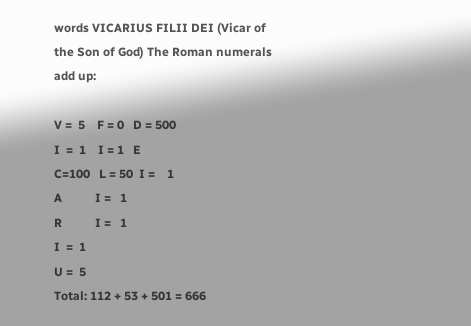words VICARIUS FILII DEI (Vicar of the Son of God) The Roman numerals add up:

V =  5    F = 0   D = 500
I  =  1    I = 1   E
C=100   L = 50  I =    1
A           I =   1
R           I =   1
I  =  1
U =  5
Total: 112 + 53 + 501 = 666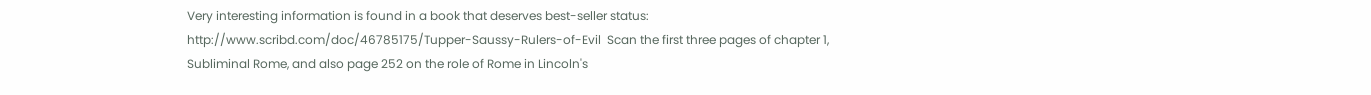Very interesting information is found in a book that deserves best-seller status: http://www.scribd.com/doc/46785175/Tupper-Saussy-Rulers-of-Evil  Scan the first three pages of chapter 1, Subliminal Rome, and also page 252 on the role of Rome in Lincoln's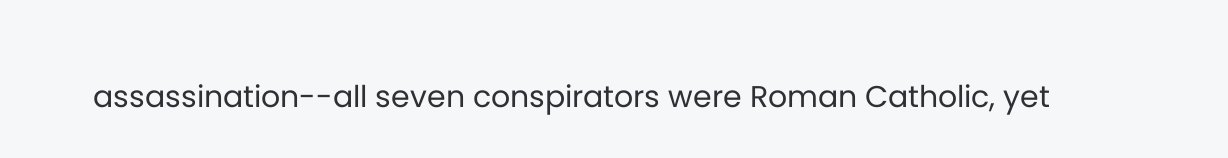assassination--all seven conspirators were Roman Catholic, yet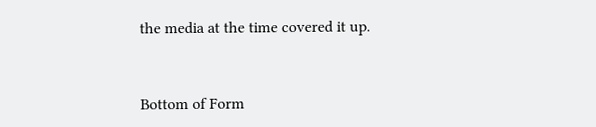the media at the time covered it up.


Bottom of Form